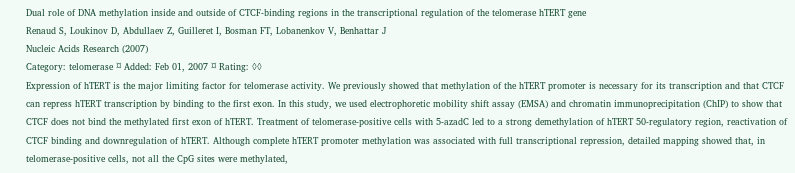Dual role of DNA methylation inside and outside of CTCF-binding regions in the transcriptional regulation of the telomerase hTERT gene
Renaud S, Loukinov D, Abdullaev Z, Guilleret I, Bosman FT, Lobanenkov V, Benhattar J
Nucleic Acids Research (2007)
Category: telomerase ¤ Added: Feb 01, 2007 ¤ Rating: ◊◊
Expression of hTERT is the major limiting factor for telomerase activity. We previously showed that methylation of the hTERT promoter is necessary for its transcription and that CTCF can repress hTERT transcription by binding to the first exon. In this study, we used electrophoretic mobility shift assay (EMSA) and chromatin immunoprecipitation (ChIP) to show that CTCF does not bind the methylated first exon of hTERT. Treatment of telomerase-positive cells with 5-azadC led to a strong demethylation of hTERT 50-regulatory region, reactivation of CTCF binding and downregulation of hTERT. Although complete hTERT promoter methylation was associated with full transcriptional repression, detailed mapping showed that, in telomerase-positive cells, not all the CpG sites were methylated,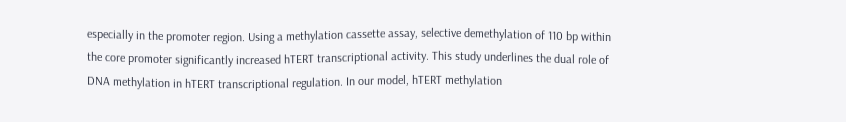especially in the promoter region. Using a methylation cassette assay, selective demethylation of 110 bp within the core promoter significantly increased hTERT transcriptional activity. This study underlines the dual role of DNA methylation in hTERT transcriptional regulation. In our model, hTERT methylation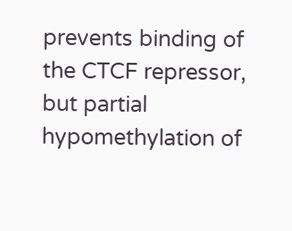prevents binding of the CTCF repressor, but partial hypomethylation of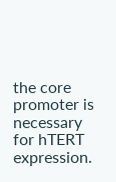the core promoter is necessary for hTERT expression.